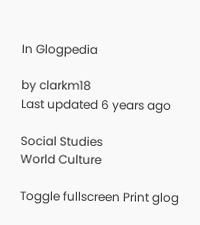In Glogpedia

by clarkm18
Last updated 6 years ago

Social Studies
World Culture

Toggle fullscreen Print glog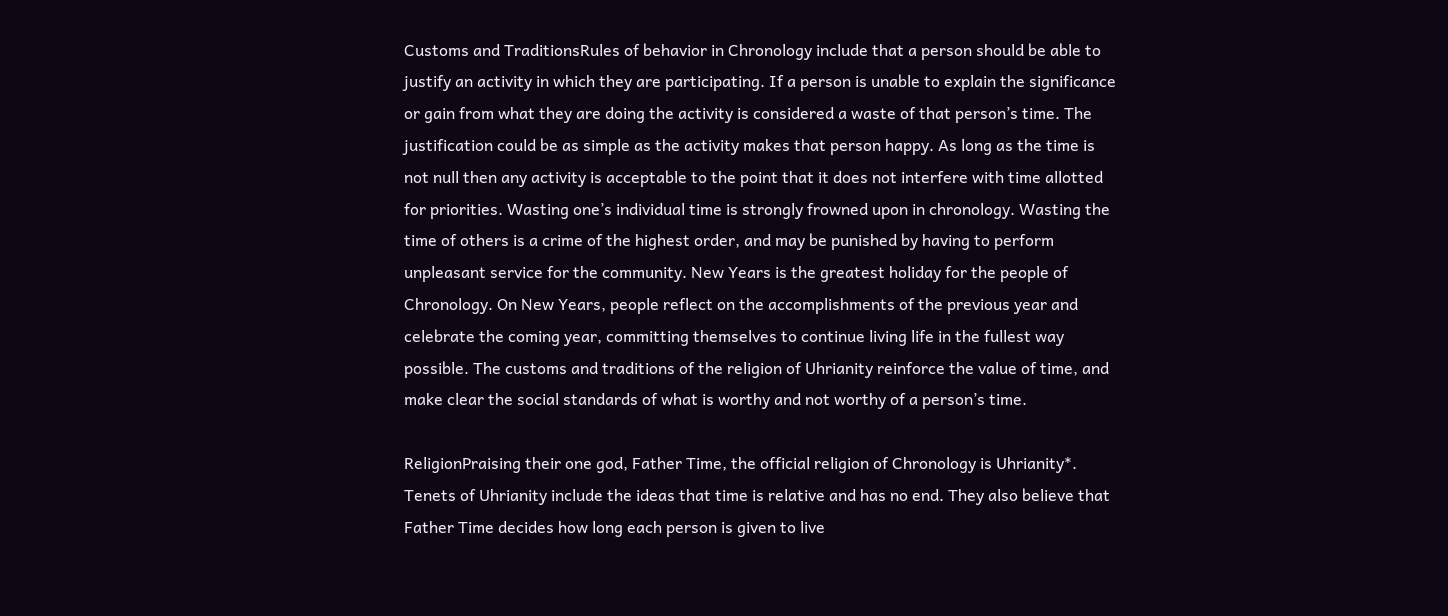Customs and TraditionsRules of behavior in Chronology include that a person should be able to justify an activity in which they are participating. If a person is unable to explain the significance or gain from what they are doing the activity is considered a waste of that person’s time. The justification could be as simple as the activity makes that person happy. As long as the time is not null then any activity is acceptable to the point that it does not interfere with time allotted for priorities. Wasting one’s individual time is strongly frowned upon in chronology. Wasting the time of others is a crime of the highest order, and may be punished by having to perform unpleasant service for the community. New Years is the greatest holiday for the people of Chronology. On New Years, people reflect on the accomplishments of the previous year and celebrate the coming year, committing themselves to continue living life in the fullest way possible. The customs and traditions of the religion of Uhrianity reinforce the value of time, and make clear the social standards of what is worthy and not worthy of a person’s time.

ReligionPraising their one god, Father Time, the official religion of Chronology is Uhrianity*. Tenets of Uhrianity include the ideas that time is relative and has no end. They also believe that Father Time decides how long each person is given to live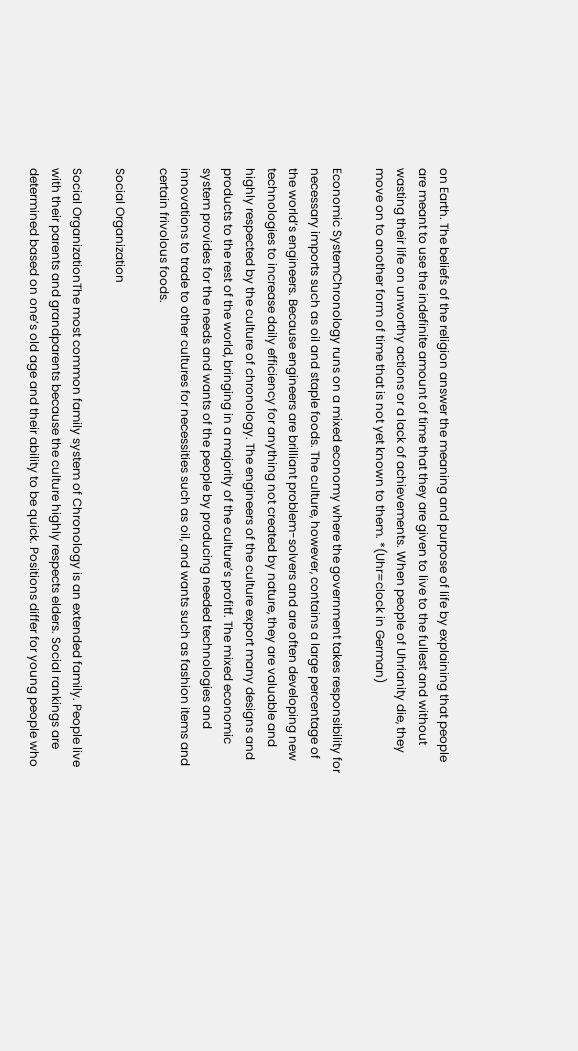on Earth. The beliefs of the religion answer the meaning and purpose of life by explaining that people are meant to use the indefinite amount of time that they are given to live to the fullest and without wasting their life on unworthy actions or a lack of achievements. When people of Uhrianity die, they move on to another form of time that is not yet known to them. *(Uhr=clock in German)

Economic SystemChronology runs on a mixed economy where the government takes responsibility for necessary imports such as oil and staple foods. The culture, however, contains a large percentage of the world’s engineers. Because engineers are brilliant problem-solvers and are often developing new technologies to increase daily efficiency for anything not created by nature, they are valuable and highly respected by the culture of chronology. The engineers of the culture export many designs and products to the rest of the world, bringing in a majority of the culture’s profitf. The mixed economic system provides for the needs and wants of the people by producing needed technologies and innovations to trade to other cultures for necessities such as oil, and wants such as fashion items and certain frivolous foods.

Social Organization

Social OrganizationThe most common family system of Chronology is an extended family. People live with their parents and grandparents because the culture highly respects elders. Social rankings are determined based on one’s old age and their ability to be quick. Positions differ for young people who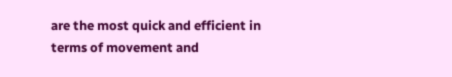are the most quick and efficient in terms of movement and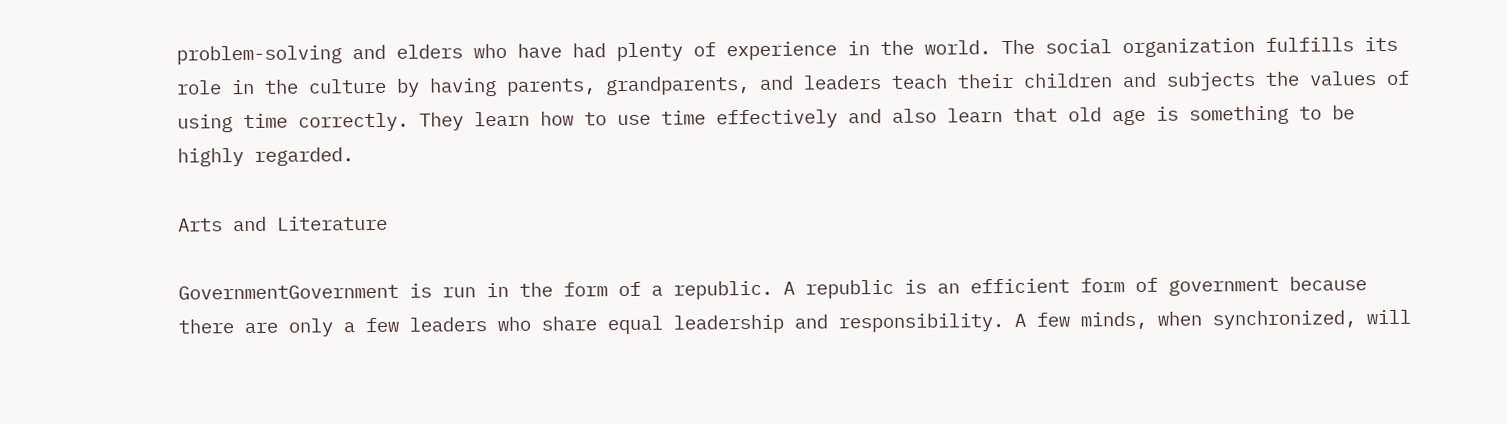problem-solving and elders who have had plenty of experience in the world. The social organization fulfills its role in the culture by having parents, grandparents, and leaders teach their children and subjects the values of using time correctly. They learn how to use time effectively and also learn that old age is something to be highly regarded.

Arts and Literature

GovernmentGovernment is run in the form of a republic. A republic is an efficient form of government because there are only a few leaders who share equal leadership and responsibility. A few minds, when synchronized, will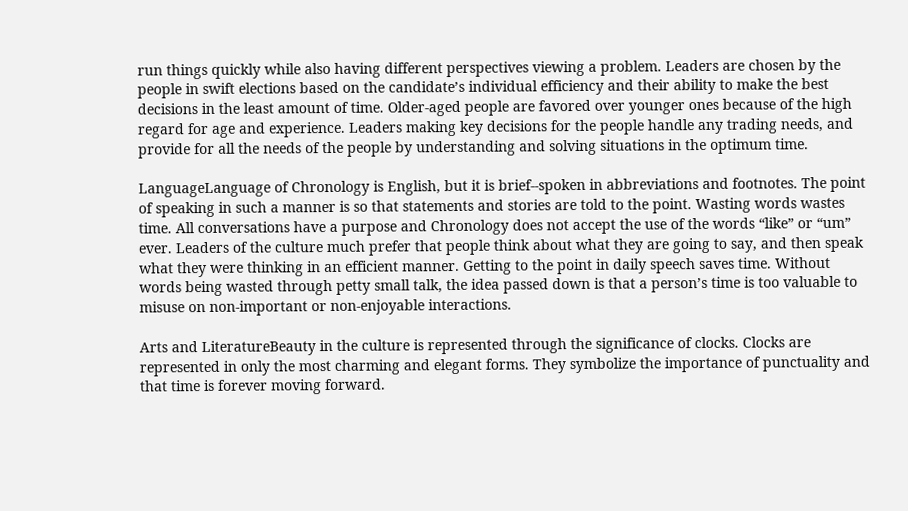run things quickly while also having different perspectives viewing a problem. Leaders are chosen by the people in swift elections based on the candidate’s individual efficiency and their ability to make the best decisions in the least amount of time. Older-aged people are favored over younger ones because of the high regard for age and experience. Leaders making key decisions for the people handle any trading needs, and provide for all the needs of the people by understanding and solving situations in the optimum time.

LanguageLanguage of Chronology is English, but it is brief--spoken in abbreviations and footnotes. The point of speaking in such a manner is so that statements and stories are told to the point. Wasting words wastes time. All conversations have a purpose and Chronology does not accept the use of the words “like” or “um” ever. Leaders of the culture much prefer that people think about what they are going to say, and then speak what they were thinking in an efficient manner. Getting to the point in daily speech saves time. Without words being wasted through petty small talk, the idea passed down is that a person’s time is too valuable to misuse on non-important or non-enjoyable interactions.

Arts and LiteratureBeauty in the culture is represented through the significance of clocks. Clocks are represented in only the most charming and elegant forms. They symbolize the importance of punctuality and that time is forever moving forward.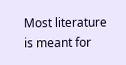Most literature is meant for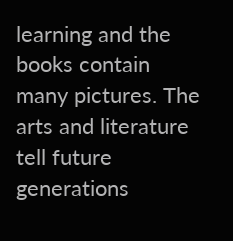learning and the books contain many pictures. The arts and literature tell future generations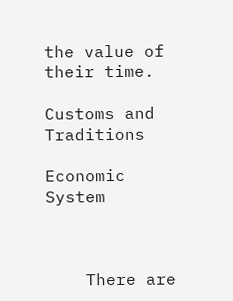the value of their time.

Customs and Traditions

Economic System



    There are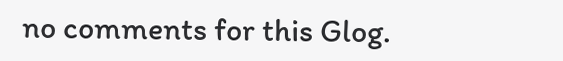no comments for this Glog.